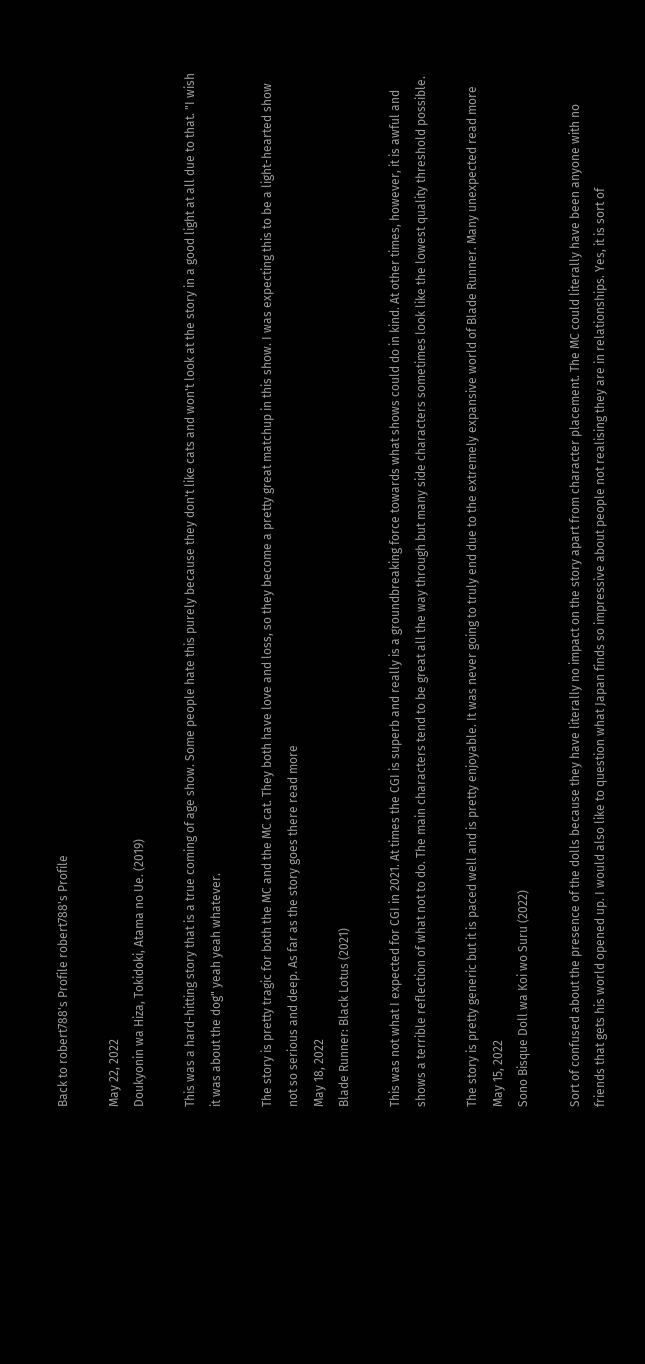Back to robert788's Profile robert788's Profile

May 22, 2022
Doukyonin wa Hiza, Tokidoki, Atama no Ue. (2019)

This was a hard-hitting story that is a true coming of age show. Some people hate this purely because they don't like cats and won't look at the story in a good light at all due to that. "I wish it was about the dog" yeah yeah whatever.

The story is pretty tragic for both the MC and the MC cat. They both have love and loss, so they become a pretty great matchup in this show. I was expecting this to be a light-hearted show not so serious and deep. As far as the story goes there read more
May 18, 2022
Blade Runner: Black Lotus (2021)

This was not what I expected for CGI in 2021. At times the CGI is superb and really is a groundbreaking force towards what shows could do in kind. At other times, however, it is awful and shows a terrible reflection of what not to do. The main characters tend to be great all the way through but many side characters sometimes look like the lowest quality threshold possible.

The story is pretty generic but it is paced well and is pretty enjoyable. It was never going to truly end due to the extremely expansive world of Blade Runner. Many unexpected read more
May 15, 2022
Sono Bisque Doll wa Koi wo Suru (2022)

Sort of confused about the presence of the dolls because they have literally no impact on the story apart from character placement. The MC could literally have been anyone with no friends that gets his world opened up. I would also like to question what Japan finds so impressive about people not realising they are in relationships. Yes, it is sort of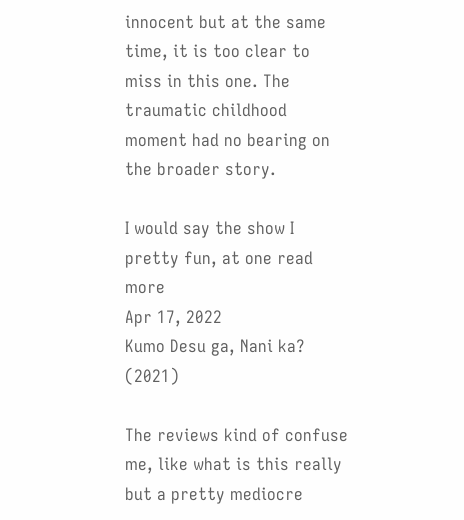innocent but at the same time, it is too clear to miss in this one. The traumatic childhood moment had no bearing on the broader story.

I would say the show I pretty fun, at one read more
Apr 17, 2022
Kumo Desu ga, Nani ka? (2021)

The reviews kind of confuse me, like what is this really but a pretty mediocre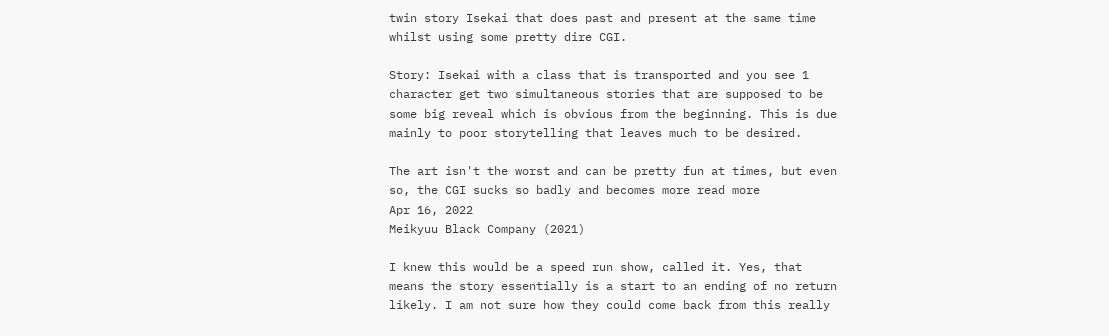twin story Isekai that does past and present at the same time whilst using some pretty dire CGI.

Story: Isekai with a class that is transported and you see 1 character get two simultaneous stories that are supposed to be some big reveal which is obvious from the beginning. This is due mainly to poor storytelling that leaves much to be desired.

The art isn't the worst and can be pretty fun at times, but even so, the CGI sucks so badly and becomes more read more
Apr 16, 2022
Meikyuu Black Company (2021)

I knew this would be a speed run show, called it. Yes, that means the story essentially is a start to an ending of no return likely. I am not sure how they could come back from this really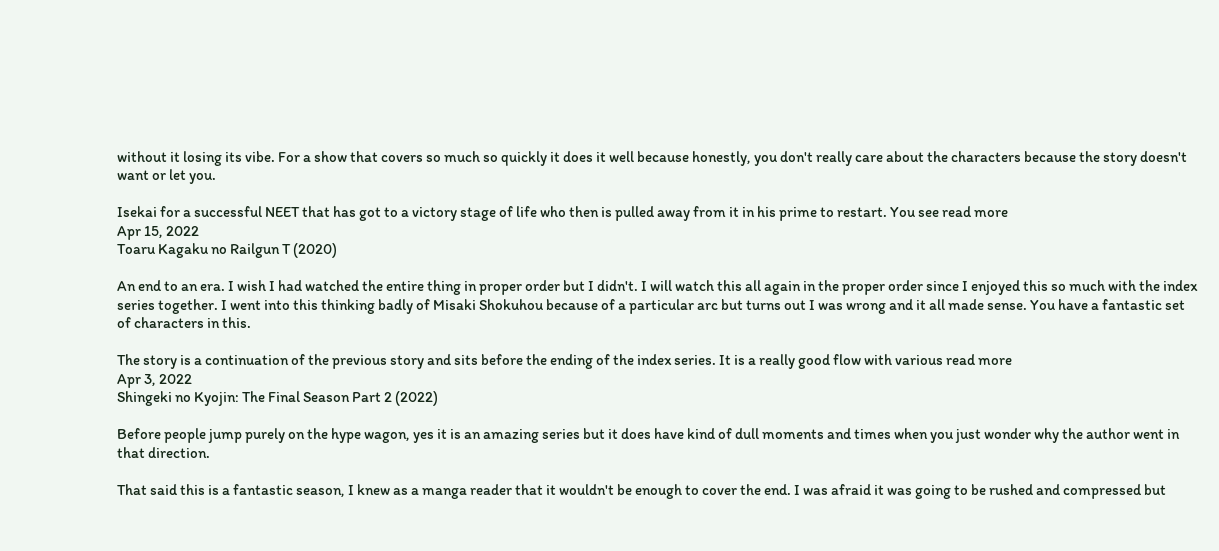without it losing its vibe. For a show that covers so much so quickly it does it well because honestly, you don't really care about the characters because the story doesn't want or let you.

Isekai for a successful NEET that has got to a victory stage of life who then is pulled away from it in his prime to restart. You see read more
Apr 15, 2022
Toaru Kagaku no Railgun T (2020)

An end to an era. I wish I had watched the entire thing in proper order but I didn't. I will watch this all again in the proper order since I enjoyed this so much with the index series together. I went into this thinking badly of Misaki Shokuhou because of a particular arc but turns out I was wrong and it all made sense. You have a fantastic set of characters in this.

The story is a continuation of the previous story and sits before the ending of the index series. It is a really good flow with various read more
Apr 3, 2022
Shingeki no Kyojin: The Final Season Part 2 (2022)

Before people jump purely on the hype wagon, yes it is an amazing series but it does have kind of dull moments and times when you just wonder why the author went in that direction.

That said this is a fantastic season, I knew as a manga reader that it wouldn't be enough to cover the end. I was afraid it was going to be rushed and compressed but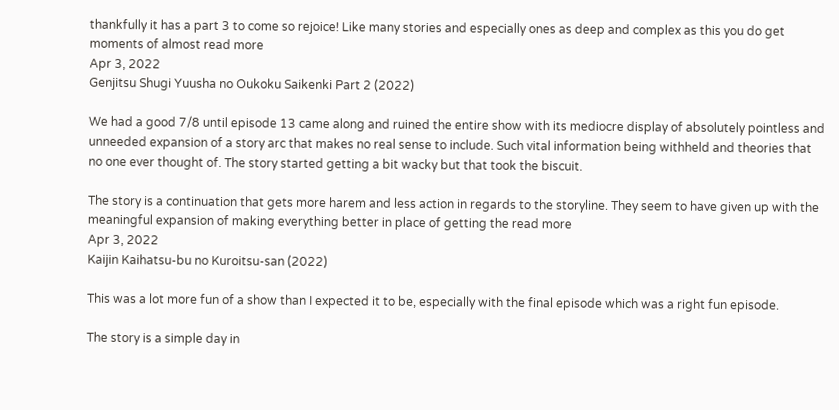thankfully it has a part 3 to come so rejoice! Like many stories and especially ones as deep and complex as this you do get moments of almost read more
Apr 3, 2022
Genjitsu Shugi Yuusha no Oukoku Saikenki Part 2 (2022)

We had a good 7/8 until episode 13 came along and ruined the entire show with its mediocre display of absolutely pointless and unneeded expansion of a story arc that makes no real sense to include. Such vital information being withheld and theories that no one ever thought of. The story started getting a bit wacky but that took the biscuit.

The story is a continuation that gets more harem and less action in regards to the storyline. They seem to have given up with the meaningful expansion of making everything better in place of getting the read more
Apr 3, 2022
Kaijin Kaihatsu-bu no Kuroitsu-san (2022)

This was a lot more fun of a show than I expected it to be, especially with the final episode which was a right fun episode.

The story is a simple day in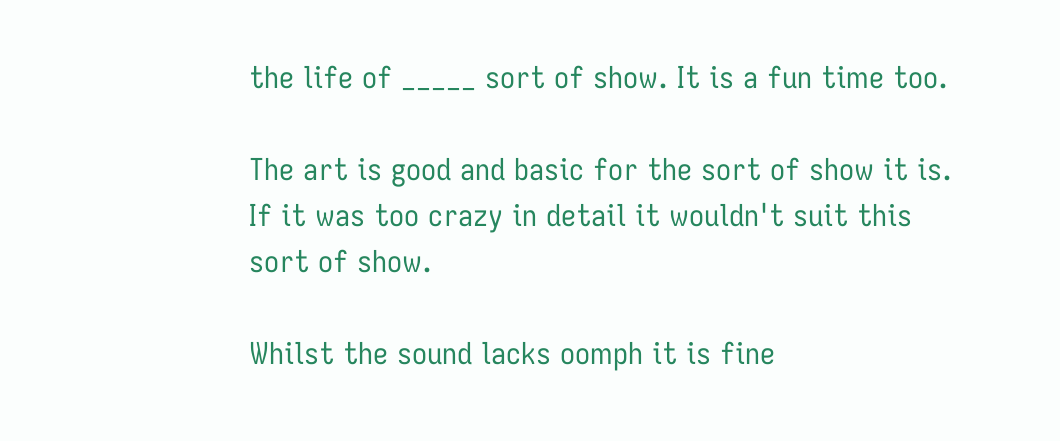the life of _____ sort of show. It is a fun time too.

The art is good and basic for the sort of show it is. If it was too crazy in detail it wouldn't suit this sort of show.

Whilst the sound lacks oomph it is fine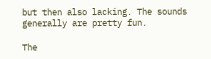but then also lacking. The sounds generally are pretty fun.

The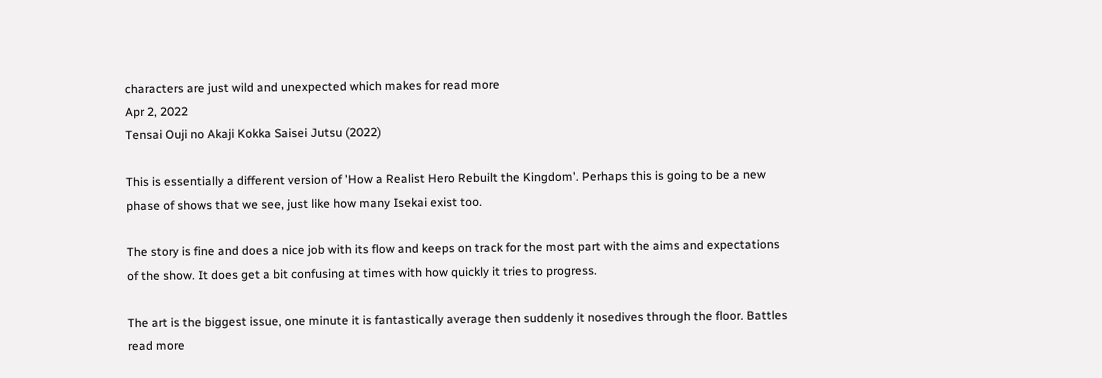characters are just wild and unexpected which makes for read more
Apr 2, 2022
Tensai Ouji no Akaji Kokka Saisei Jutsu (2022)

This is essentially a different version of 'How a Realist Hero Rebuilt the Kingdom'. Perhaps this is going to be a new phase of shows that we see, just like how many Isekai exist too.

The story is fine and does a nice job with its flow and keeps on track for the most part with the aims and expectations of the show. It does get a bit confusing at times with how quickly it tries to progress.

The art is the biggest issue, one minute it is fantastically average then suddenly it nosedives through the floor. Battles read more